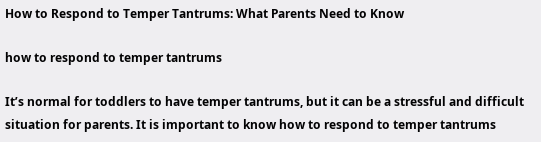How to Respond to Temper Tantrums: What Parents Need to Know

how to respond to temper tantrums

It’s normal for toddlers to have temper tantrums, but it can be a stressful and difficult situation for parents. It is important to know how to respond to temper tantrums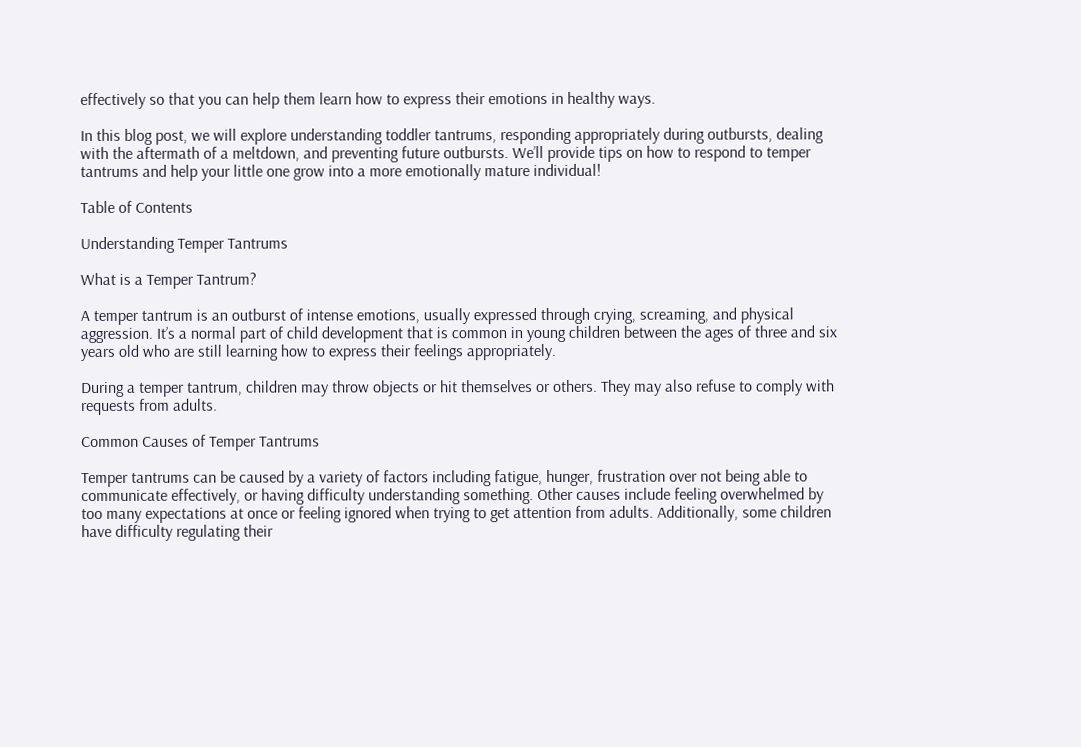effectively so that you can help them learn how to express their emotions in healthy ways.

In this blog post, we will explore understanding toddler tantrums, responding appropriately during outbursts, dealing with the aftermath of a meltdown, and preventing future outbursts. We’ll provide tips on how to respond to temper tantrums and help your little one grow into a more emotionally mature individual!

Table of Contents

Understanding Temper Tantrums

What is a Temper Tantrum?

A temper tantrum is an outburst of intense emotions, usually expressed through crying, screaming, and physical aggression. It’s a normal part of child development that is common in young children between the ages of three and six years old who are still learning how to express their feelings appropriately.

During a temper tantrum, children may throw objects or hit themselves or others. They may also refuse to comply with requests from adults.

Common Causes of Temper Tantrums

Temper tantrums can be caused by a variety of factors including fatigue, hunger, frustration over not being able to communicate effectively, or having difficulty understanding something. Other causes include feeling overwhelmed by too many expectations at once or feeling ignored when trying to get attention from adults. Additionally, some children have difficulty regulating their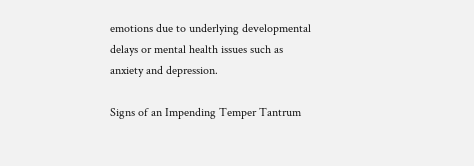emotions due to underlying developmental delays or mental health issues such as anxiety and depression.

Signs of an Impending Temper Tantrum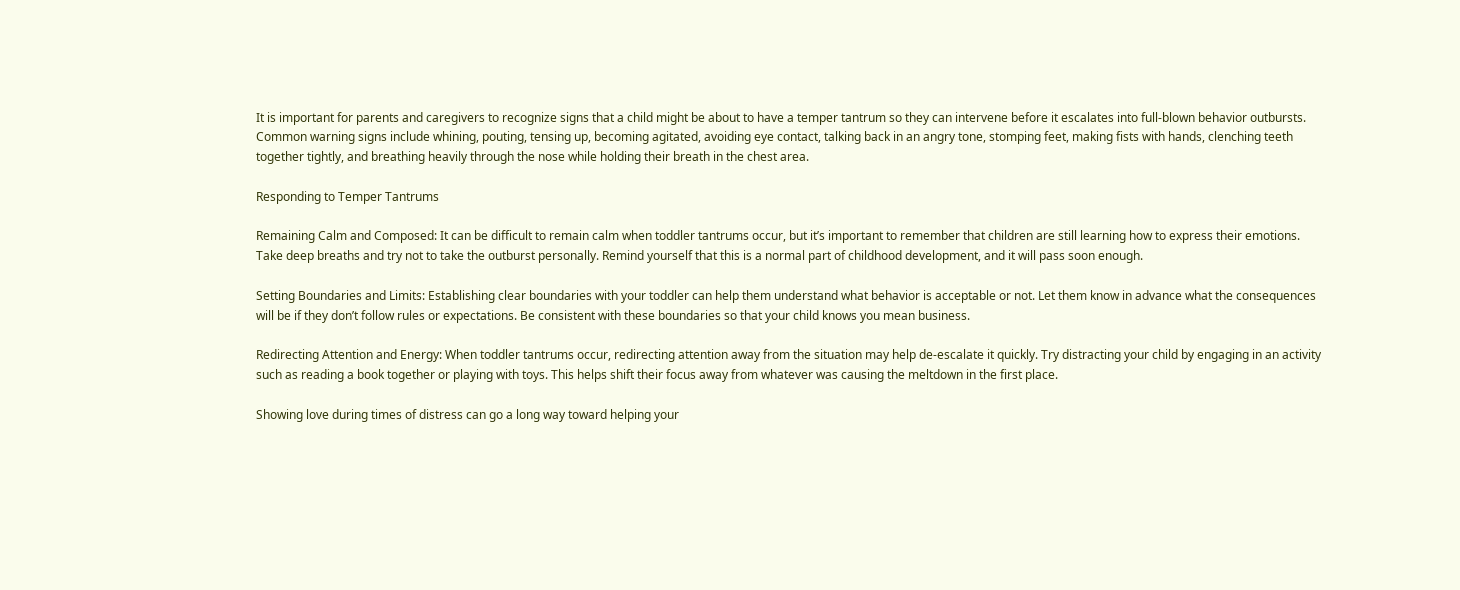It is important for parents and caregivers to recognize signs that a child might be about to have a temper tantrum so they can intervene before it escalates into full-blown behavior outbursts. Common warning signs include whining, pouting, tensing up, becoming agitated, avoiding eye contact, talking back in an angry tone, stomping feet, making fists with hands, clenching teeth together tightly, and breathing heavily through the nose while holding their breath in the chest area.

Responding to Temper Tantrums

Remaining Calm and Composed: It can be difficult to remain calm when toddler tantrums occur, but it’s important to remember that children are still learning how to express their emotions. Take deep breaths and try not to take the outburst personally. Remind yourself that this is a normal part of childhood development, and it will pass soon enough.

Setting Boundaries and Limits: Establishing clear boundaries with your toddler can help them understand what behavior is acceptable or not. Let them know in advance what the consequences will be if they don’t follow rules or expectations. Be consistent with these boundaries so that your child knows you mean business.

Redirecting Attention and Energy: When toddler tantrums occur, redirecting attention away from the situation may help de-escalate it quickly. Try distracting your child by engaging in an activity such as reading a book together or playing with toys. This helps shift their focus away from whatever was causing the meltdown in the first place.

Showing love during times of distress can go a long way toward helping your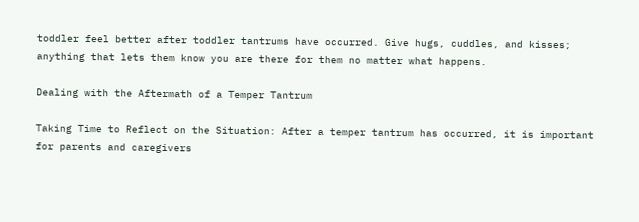toddler feel better after toddler tantrums have occurred. Give hugs, cuddles, and kisses; anything that lets them know you are there for them no matter what happens.

Dealing with the Aftermath of a Temper Tantrum

Taking Time to Reflect on the Situation: After a temper tantrum has occurred, it is important for parents and caregivers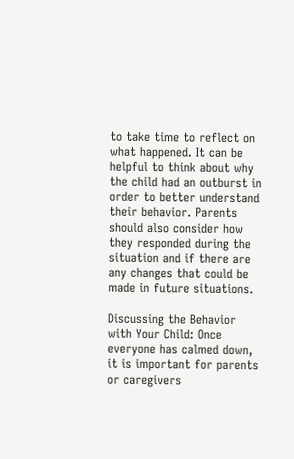to take time to reflect on what happened. It can be helpful to think about why the child had an outburst in order to better understand their behavior. Parents should also consider how they responded during the situation and if there are any changes that could be made in future situations.

Discussing the Behavior with Your Child: Once everyone has calmed down, it is important for parents or caregivers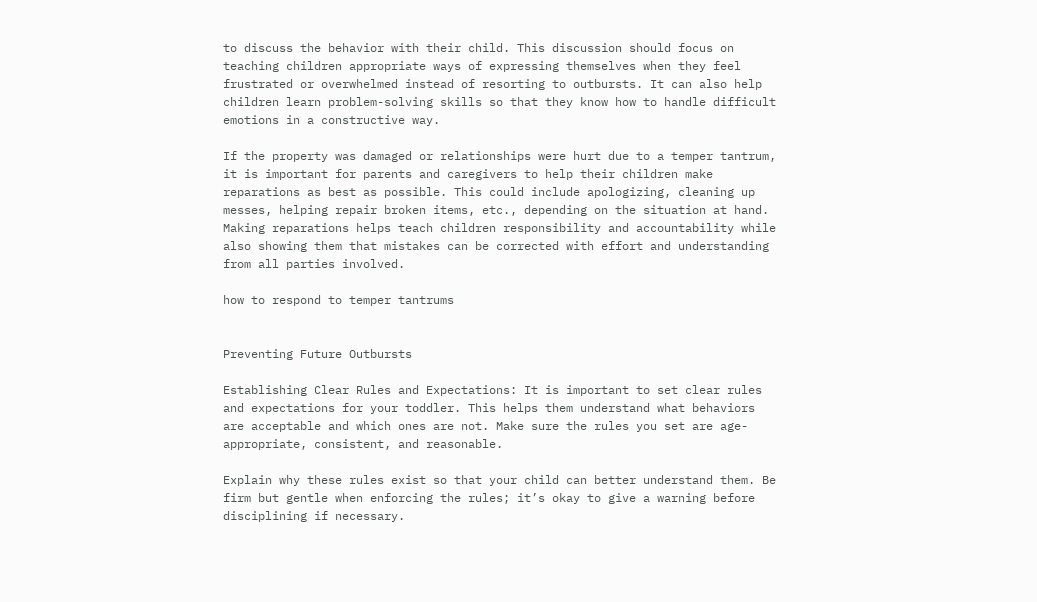to discuss the behavior with their child. This discussion should focus on teaching children appropriate ways of expressing themselves when they feel frustrated or overwhelmed instead of resorting to outbursts. It can also help children learn problem-solving skills so that they know how to handle difficult emotions in a constructive way.

If the property was damaged or relationships were hurt due to a temper tantrum, it is important for parents and caregivers to help their children make reparations as best as possible. This could include apologizing, cleaning up messes, helping repair broken items, etc., depending on the situation at hand. Making reparations helps teach children responsibility and accountability while also showing them that mistakes can be corrected with effort and understanding from all parties involved.

how to respond to temper tantrums


Preventing Future Outbursts

Establishing Clear Rules and Expectations: It is important to set clear rules and expectations for your toddler. This helps them understand what behaviors are acceptable and which ones are not. Make sure the rules you set are age-appropriate, consistent, and reasonable.

Explain why these rules exist so that your child can better understand them. Be firm but gentle when enforcing the rules; it’s okay to give a warning before disciplining if necessary.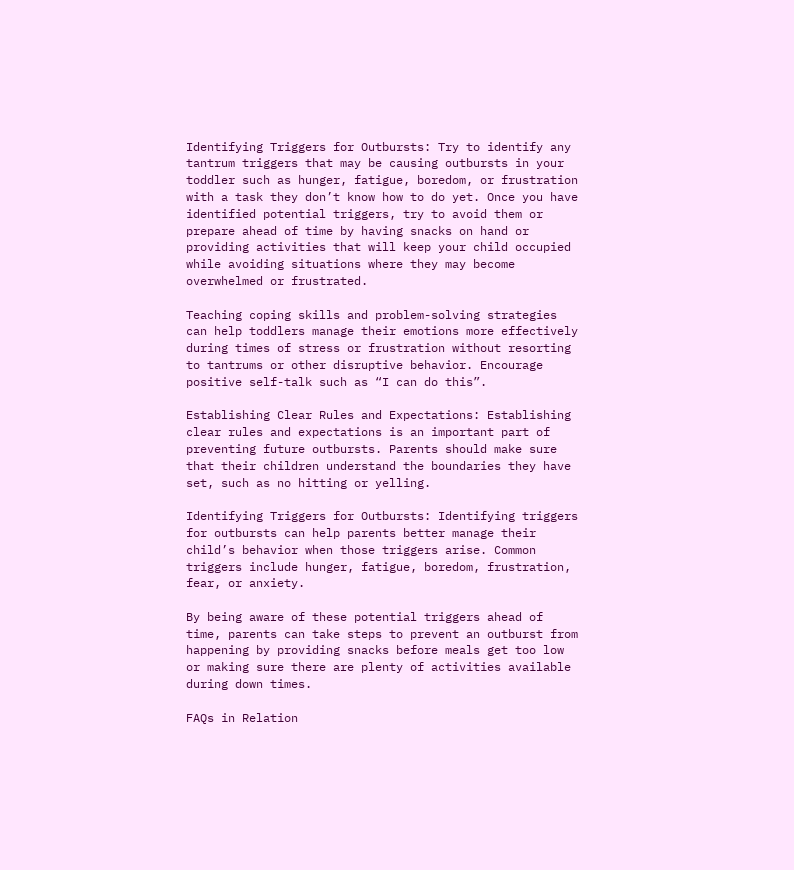Identifying Triggers for Outbursts: Try to identify any tantrum triggers that may be causing outbursts in your toddler such as hunger, fatigue, boredom, or frustration with a task they don’t know how to do yet. Once you have identified potential triggers, try to avoid them or prepare ahead of time by having snacks on hand or providing activities that will keep your child occupied while avoiding situations where they may become overwhelmed or frustrated.

Teaching coping skills and problem-solving strategies can help toddlers manage their emotions more effectively during times of stress or frustration without resorting to tantrums or other disruptive behavior. Encourage positive self-talk such as “I can do this”.

Establishing Clear Rules and Expectations: Establishing clear rules and expectations is an important part of preventing future outbursts. Parents should make sure that their children understand the boundaries they have set, such as no hitting or yelling.

Identifying Triggers for Outbursts: Identifying triggers for outbursts can help parents better manage their child’s behavior when those triggers arise. Common triggers include hunger, fatigue, boredom, frustration, fear, or anxiety.

By being aware of these potential triggers ahead of time, parents can take steps to prevent an outburst from happening by providing snacks before meals get too low or making sure there are plenty of activities available during down times.

FAQs in Relation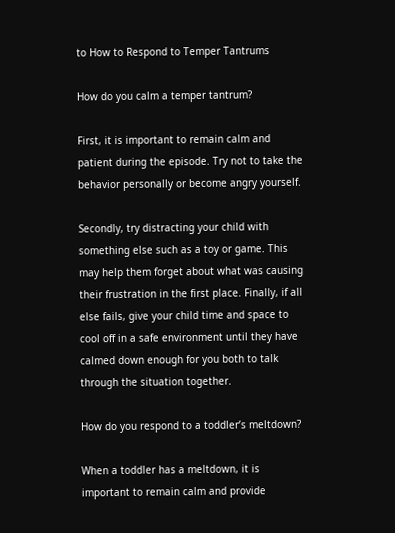to How to Respond to Temper Tantrums

How do you calm a temper tantrum?

First, it is important to remain calm and patient during the episode. Try not to take the behavior personally or become angry yourself.

Secondly, try distracting your child with something else such as a toy or game. This may help them forget about what was causing their frustration in the first place. Finally, if all else fails, give your child time and space to cool off in a safe environment until they have calmed down enough for you both to talk through the situation together.

How do you respond to a toddler’s meltdown?

When a toddler has a meltdown, it is important to remain calm and provide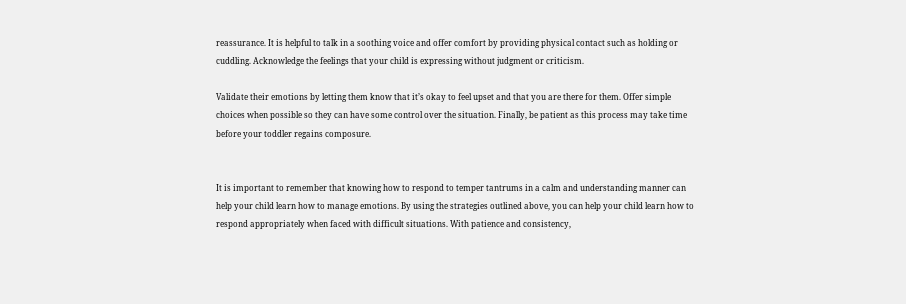reassurance. It is helpful to talk in a soothing voice and offer comfort by providing physical contact such as holding or cuddling. Acknowledge the feelings that your child is expressing without judgment or criticism.

Validate their emotions by letting them know that it’s okay to feel upset and that you are there for them. Offer simple choices when possible so they can have some control over the situation. Finally, be patient as this process may take time before your toddler regains composure.


It is important to remember that knowing how to respond to temper tantrums in a calm and understanding manner can help your child learn how to manage emotions. By using the strategies outlined above, you can help your child learn how to respond appropriately when faced with difficult situations. With patience and consistency,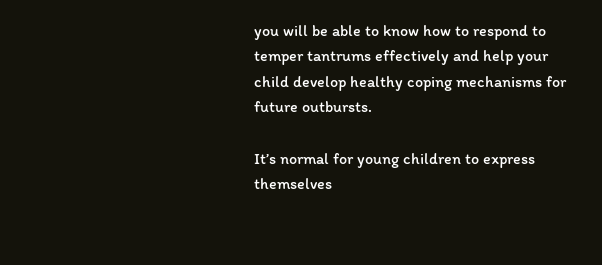you will be able to know how to respond to temper tantrums effectively and help your child develop healthy coping mechanisms for future outbursts.

It’s normal for young children to express themselves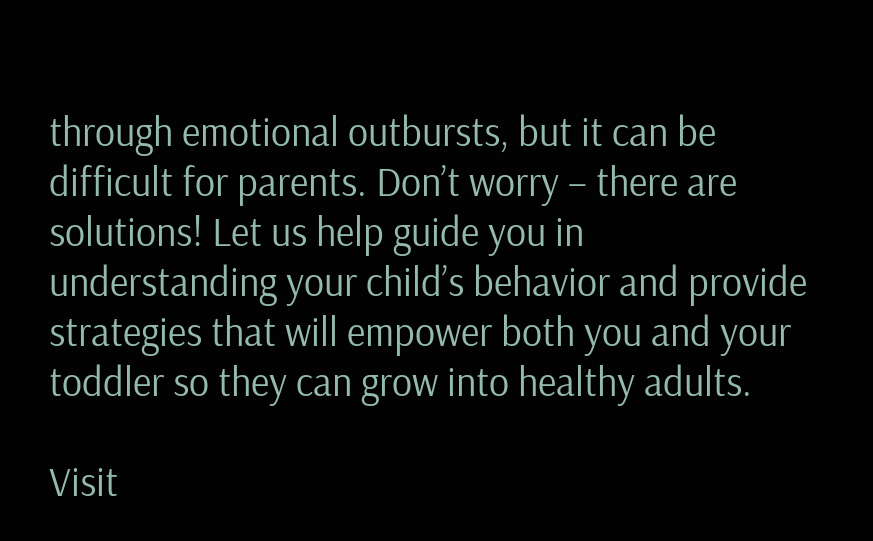through emotional outbursts, but it can be difficult for parents. Don’t worry – there are solutions! Let us help guide you in understanding your child’s behavior and provide strategies that will empower both you and your toddler so they can grow into healthy adults.

Visit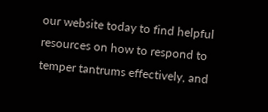our website today to find helpful resources on how to respond to temper tantrums effectively, and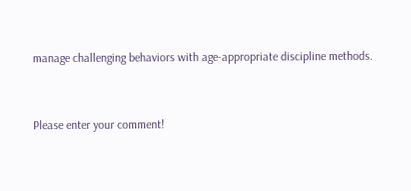manage challenging behaviors with age-appropriate discipline methods.


Please enter your comment!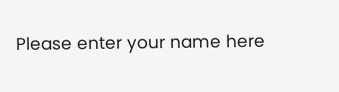Please enter your name here